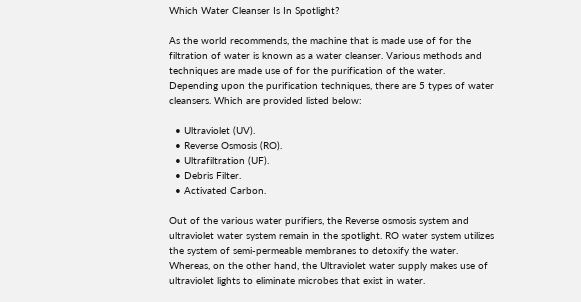Which Water Cleanser Is In Spotlight?

As the world recommends, the machine that is made use of for the filtration of water is known as a water cleanser. Various methods and techniques are made use of for the purification of the water. Depending upon the purification techniques, there are 5 types of water cleansers. Which are provided listed below:

  • Ultraviolet (UV).
  • Reverse Osmosis (RO).
  • Ultrafiltration (UF).
  • Debris Filter.
  • Activated Carbon.

Out of the various water purifiers, the Reverse osmosis system and ultraviolet water system remain in the spotlight. RO water system utilizes the system of semi-permeable membranes to detoxify the water. Whereas, on the other hand, the Ultraviolet water supply makes use of ultraviolet lights to eliminate microbes that exist in water.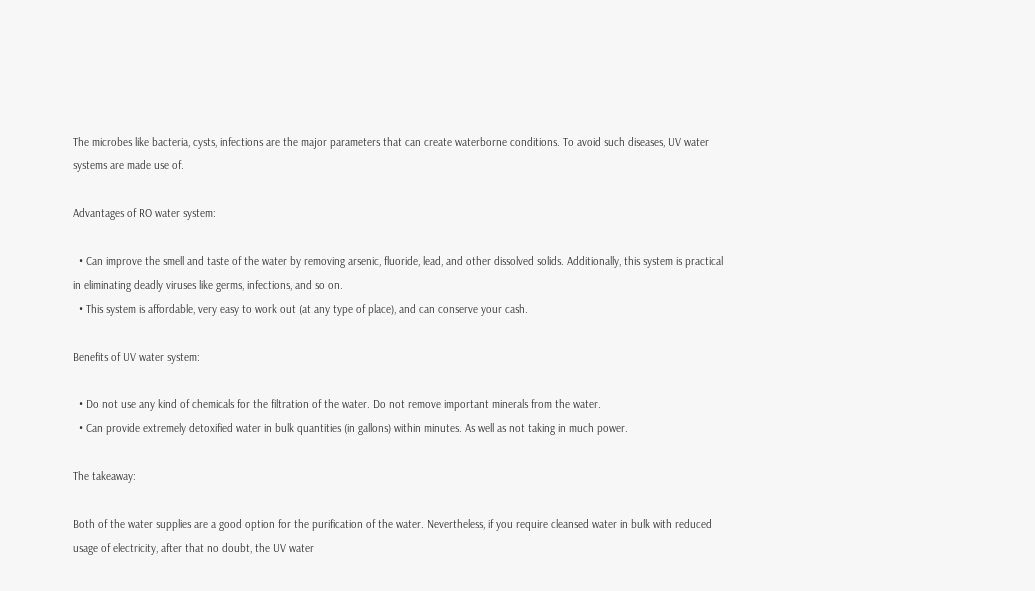The microbes like bacteria, cysts, infections are the major parameters that can create waterborne conditions. To avoid such diseases, UV water systems are made use of.

Advantages of RO water system:

  • Can improve the smell and taste of the water by removing arsenic, fluoride, lead, and other dissolved solids. Additionally, this system is practical in eliminating deadly viruses like germs, infections, and so on.
  • This system is affordable, very easy to work out (at any type of place), and can conserve your cash.

Benefits of UV water system:

  • Do not use any kind of chemicals for the filtration of the water. Do not remove important minerals from the water.
  • Can provide extremely detoxified water in bulk quantities (in gallons) within minutes. As well as not taking in much power.

The takeaway:

Both of the water supplies are a good option for the purification of the water. Nevertheless, if you require cleansed water in bulk with reduced usage of electricity, after that no doubt, the UV water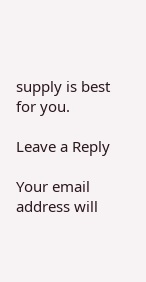supply is best for you.

Leave a Reply

Your email address will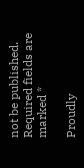not be published. Required fields are marked *

Proudly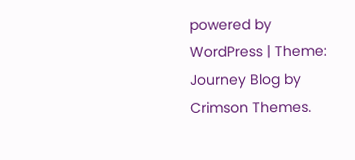powered by WordPress | Theme: Journey Blog by Crimson Themes.